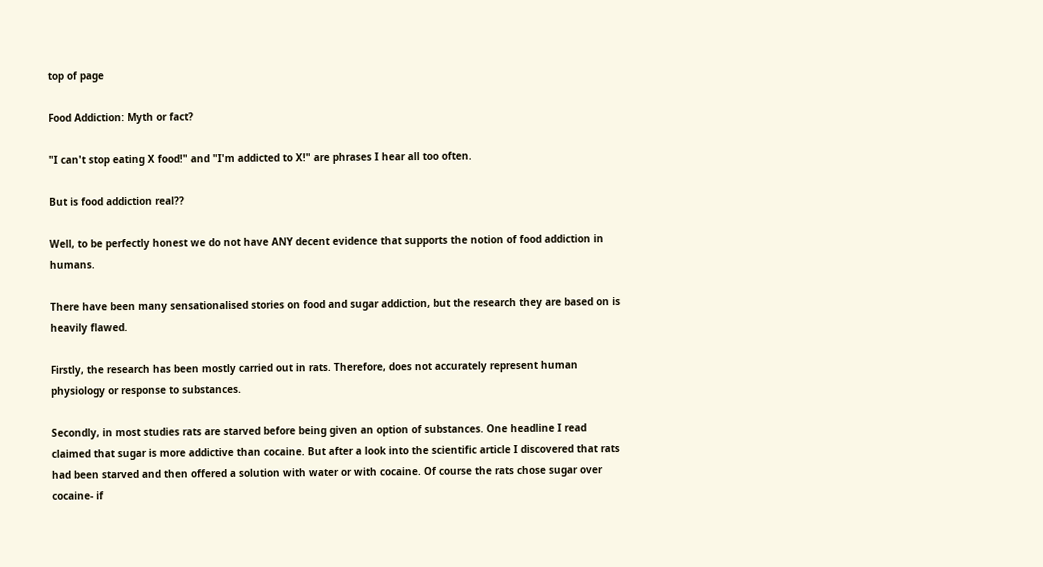top of page

Food Addiction: Myth or fact?

"I can't stop eating X food!" and "I'm addicted to X!" are phrases I hear all too often.

But is food addiction real??

Well, to be perfectly honest we do not have ANY decent evidence that supports the notion of food addiction in humans.

There have been many sensationalised stories on food and sugar addiction, but the research they are based on is heavily flawed.

Firstly, the research has been mostly carried out in rats. Therefore, does not accurately represent human physiology or response to substances.

Secondly, in most studies rats are starved before being given an option of substances. One headline I read claimed that sugar is more addictive than cocaine. But after a look into the scientific article I discovered that rats had been starved and then offered a solution with water or with cocaine. Of course the rats chose sugar over cocaine- if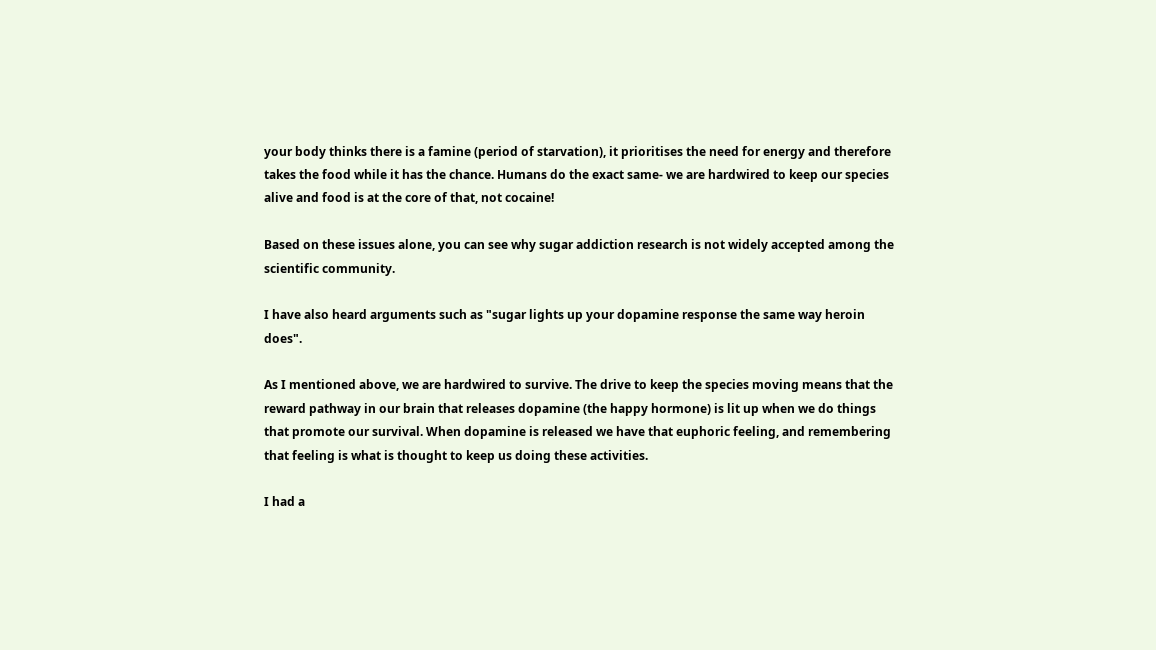your body thinks there is a famine (period of starvation), it prioritises the need for energy and therefore takes the food while it has the chance. Humans do the exact same- we are hardwired to keep our species alive and food is at the core of that, not cocaine!

Based on these issues alone, you can see why sugar addiction research is not widely accepted among the scientific community.

I have also heard arguments such as "sugar lights up your dopamine response the same way heroin does".

As I mentioned above, we are hardwired to survive. The drive to keep the species moving means that the reward pathway in our brain that releases dopamine (the happy hormone) is lit up when we do things that promote our survival. When dopamine is released we have that euphoric feeling, and remembering that feeling is what is thought to keep us doing these activities.

I had a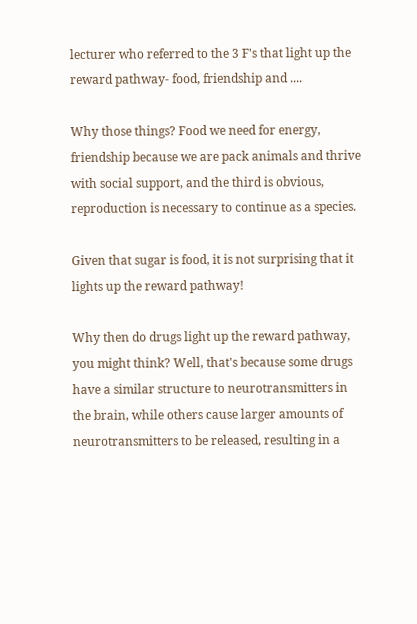lecturer who referred to the 3 F's that light up the reward pathway- food, friendship and ....

Why those things? Food we need for energy, friendship because we are pack animals and thrive with social support, and the third is obvious, reproduction is necessary to continue as a species.

Given that sugar is food, it is not surprising that it lights up the reward pathway!

Why then do drugs light up the reward pathway, you might think? Well, that's because some drugs have a similar structure to neurotransmitters in the brain, while others cause larger amounts of neurotransmitters to be released, resulting in a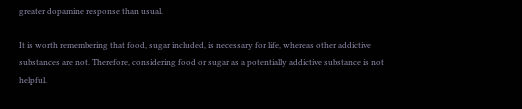greater dopamine response than usual.

It is worth remembering that food, sugar included, is necessary for life, whereas other addictive substances are not. Therefore, considering food or sugar as a potentially addictive substance is not helpful.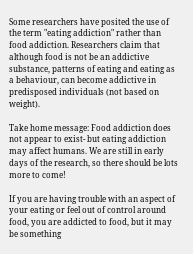Some researchers have posited the use of the term "eating addiction" rather than food addiction. Researchers claim that although food is not be an addictive substance, patterns of eating and eating as a behaviour, can become addictive in predisposed individuals (not based on weight).

Take home message: Food addiction does not appear to exist- but eating addiction may affect humans. We are still in early days of the research, so there should be lots more to come!

If you are having trouble with an aspect of your eating or feel out of control around food, you are addicted to food, but it may be something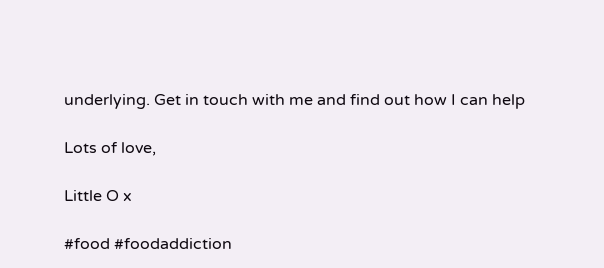underlying. Get in touch with me and find out how I can help

Lots of love,

Little O x

#food #foodaddiction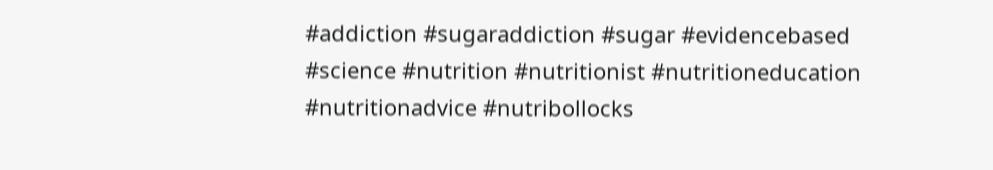#addiction #sugaraddiction #sugar #evidencebased #science #nutrition #nutritionist #nutritioneducation #nutritionadvice #nutribollocks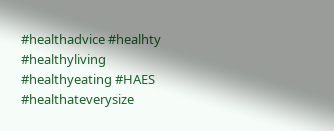#healthadvice #healhty #healthyliving #healthyeating #HAES #healthateverysize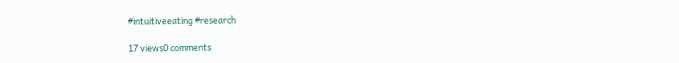#intuitiveeating #research

17 views0 comments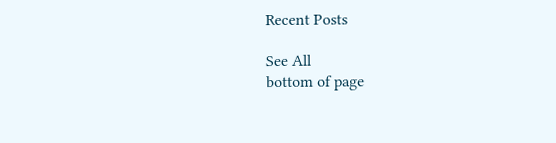Recent Posts

See All
bottom of page